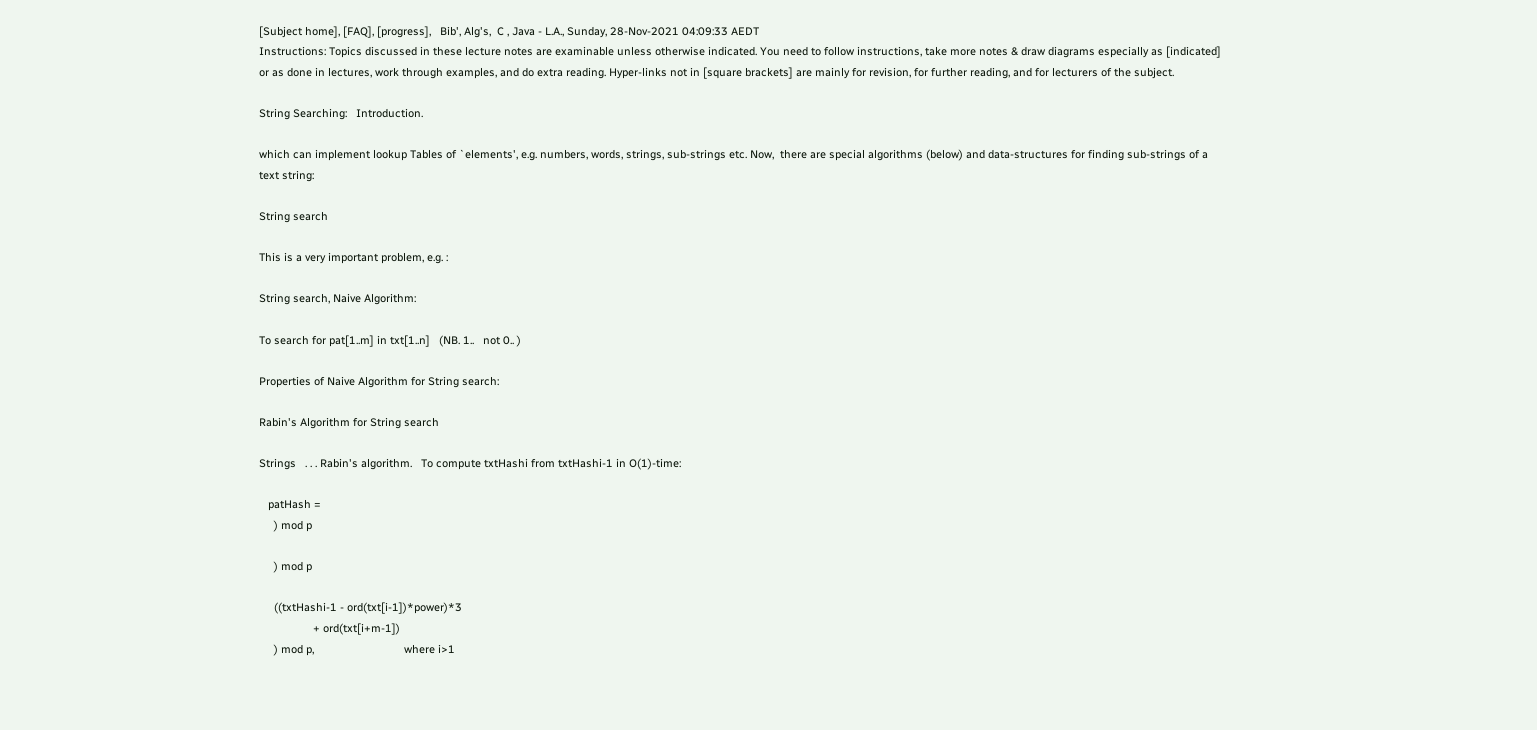[Subject home], [FAQ], [progress],   Bib', Alg's,  C , Java - L.A., Sunday, 28-Nov-2021 04:09:33 AEDT
Instructions: Topics discussed in these lecture notes are examinable unless otherwise indicated. You need to follow instructions, take more notes & draw diagrams especially as [indicated] or as done in lectures, work through examples, and do extra reading. Hyper-links not in [square brackets] are mainly for revision, for further reading, and for lecturers of the subject.

String Searching:   Introduction.

which can implement lookup Tables of `elements', e.g. numbers, words, strings, sub-strings etc. Now,  there are special algorithms (below) and data-structures for finding sub-strings of a text string:

String search

This is a very important problem, e.g. :

String search, Naive Algorithm:

To search for pat[1..m] in txt[1..n]   (NB. 1..   not 0.. )

Properties of Naive Algorithm for String search:

Rabin's Algorithm for String search

Strings   . . . Rabin's algorithm.   To compute txtHashi from txtHashi-1 in O(1)-time:

   patHash =
     ) mod p

     ) mod p

     ((txtHashi-1 - ord(txt[i-1])*power)*3
                  + ord(txt[i+m-1])
     ) mod p,                              where i>1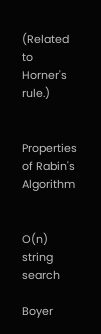(Related to Horner's rule.)


Properties of Rabin's Algorithm


O(n) string search

Boyer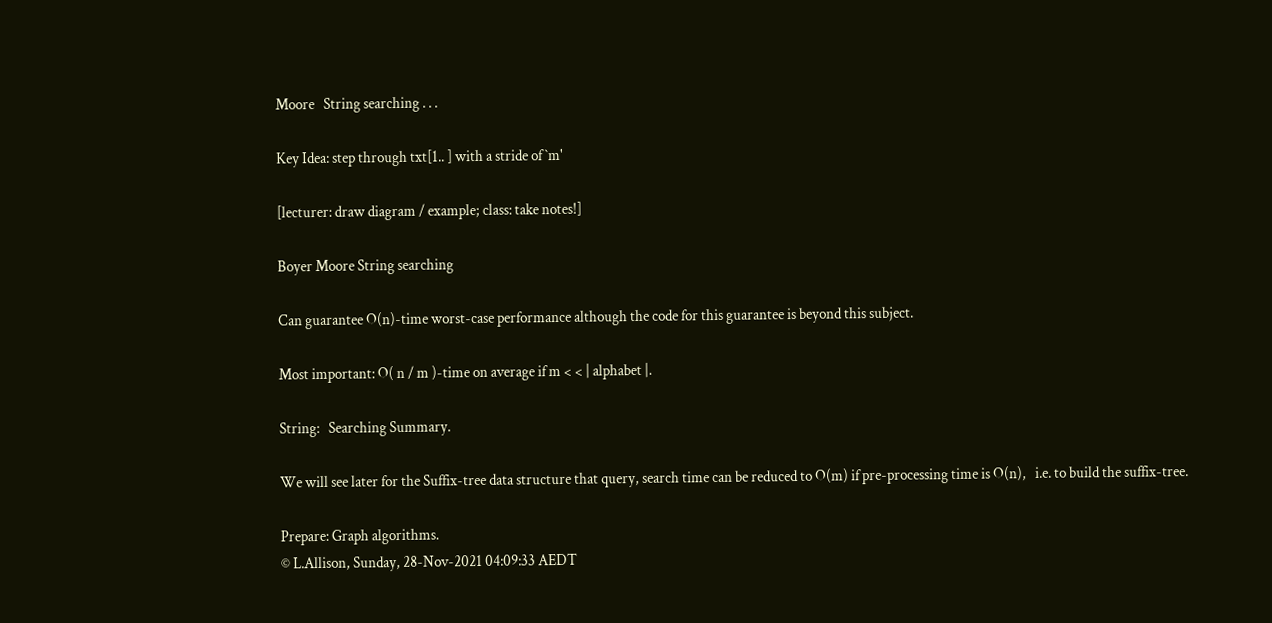Moore   String searching . . .

Key Idea: step through txt[1.. ] with a stride of `m'

[lecturer: draw diagram / example; class: take notes!]

Boyer Moore String searching

Can guarantee O(n)-time worst-case performance although the code for this guarantee is beyond this subject.

Most important: O( n / m )-time on average if m < < | alphabet |.

String:   Searching Summary.

We will see later for the Suffix-tree data structure that query, search time can be reduced to O(m) if pre-processing time is O(n),   i.e. to build the suffix-tree.

Prepare: Graph algorithms.
© L.Allison, Sunday, 28-Nov-2021 04:09:33 AEDT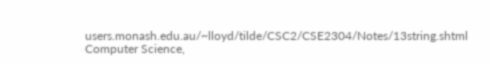users.monash.edu.au/~lloyd/tilde/CSC2/CSE2304/Notes/13string.shtml
Computer Science,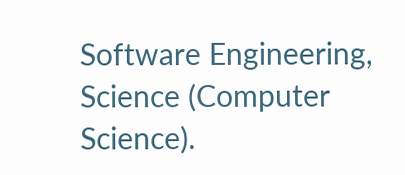Software Engineering, Science (Computer Science).